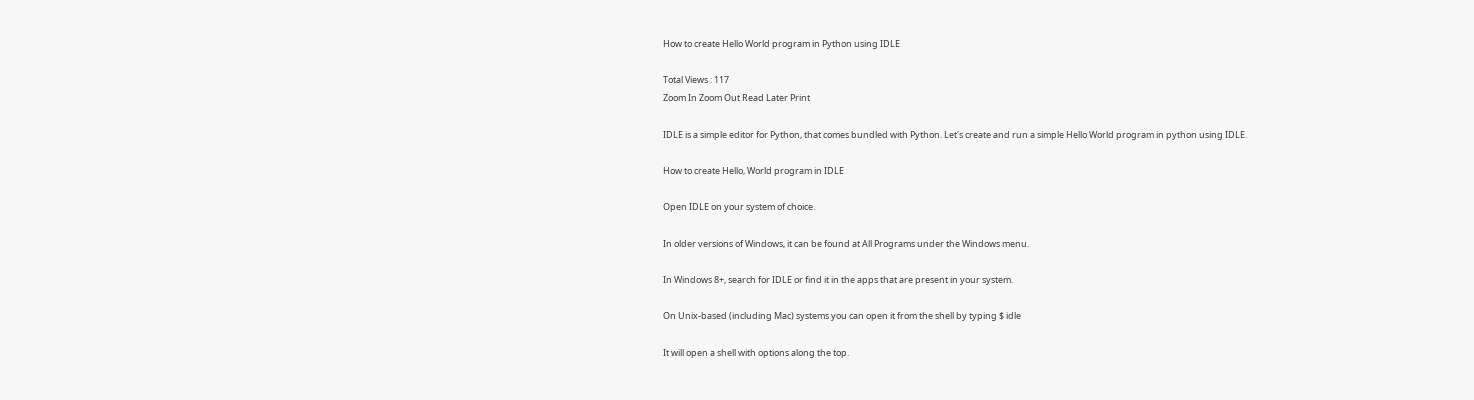How to create Hello World program in Python using IDLE

Total Views : 117
Zoom In Zoom Out Read Later Print

IDLE is a simple editor for Python, that comes bundled with Python. Let's create and run a simple Hello World program in python using IDLE.

How to create Hello, World program in IDLE

Open IDLE on your system of choice.

In older versions of Windows, it can be found at All Programs under the Windows menu.

In Windows 8+, search for IDLE or find it in the apps that are present in your system.

On Unix-based (including Mac) systems you can open it from the shell by typing $ idle

It will open a shell with options along the top.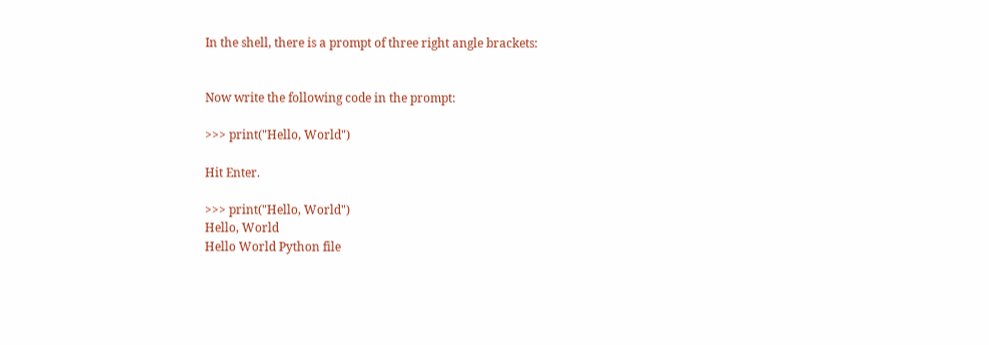In the shell, there is a prompt of three right angle brackets:


Now write the following code in the prompt:

>>> print("Hello, World")

Hit Enter.

>>> print("Hello, World")
Hello, World
Hello World Python file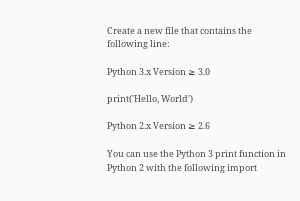Create a new file that contains the following line:

Python 3.x Version ≥ 3.0

print('Hello, World')

Python 2.x Version ≥ 2.6

You can use the Python 3 print function in Python 2 with the following import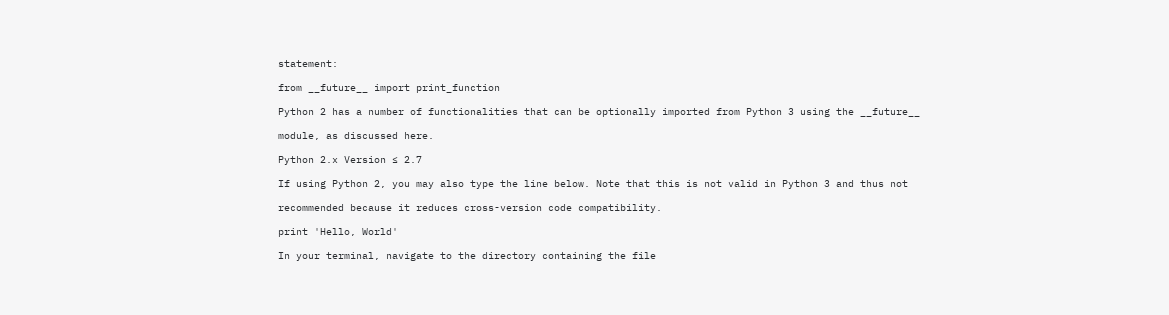statement:

from __future__ import print_function

Python 2 has a number of functionalities that can be optionally imported from Python 3 using the __future__

module, as discussed here.

Python 2.x Version ≤ 2.7

If using Python 2, you may also type the line below. Note that this is not valid in Python 3 and thus not

recommended because it reduces cross-version code compatibility.

print 'Hello, World'

In your terminal, navigate to the directory containing the file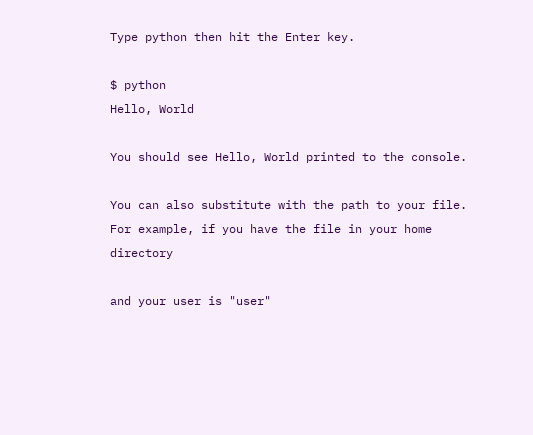Type python then hit the Enter key.

$ python
Hello, World

You should see Hello, World printed to the console.

You can also substitute with the path to your file. For example, if you have the file in your home directory

and your user is "user"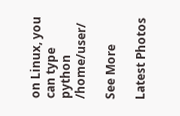on Linux, you can type python /home/user/

See More

Latest Photos